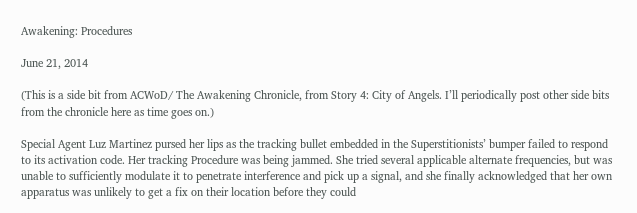Awakening: Procedures

June 21, 2014

(This is a side bit from ACWoD/ The Awakening Chronicle, from Story 4: City of Angels. I’ll periodically post other side bits from the chronicle here as time goes on.)

Special Agent Luz Martinez pursed her lips as the tracking bullet embedded in the Superstitionists’ bumper failed to respond to its activation code. Her tracking Procedure was being jammed. She tried several applicable alternate frequencies, but was unable to sufficiently modulate it to penetrate interference and pick up a signal, and she finally acknowledged that her own apparatus was unlikely to get a fix on their location before they could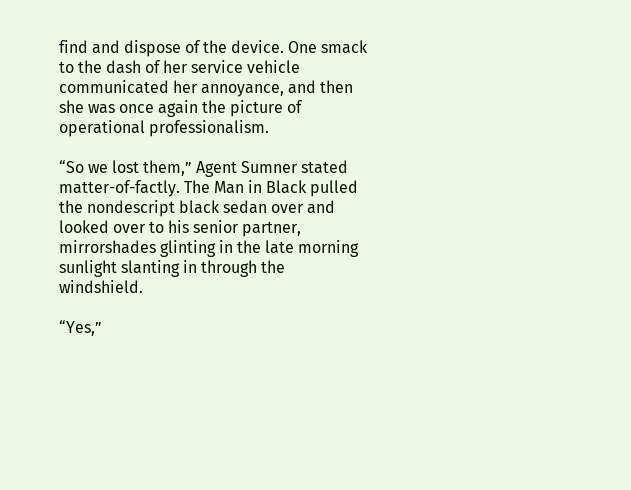find and dispose of the device. One smack to the dash of her service vehicle communicated her annoyance, and then she was once again the picture of operational professionalism.

“So we lost them,” Agent Sumner stated matter-of-factly. The Man in Black pulled the nondescript black sedan over and looked over to his senior partner, mirrorshades glinting in the late morning sunlight slanting in through the windshield.

“Yes,”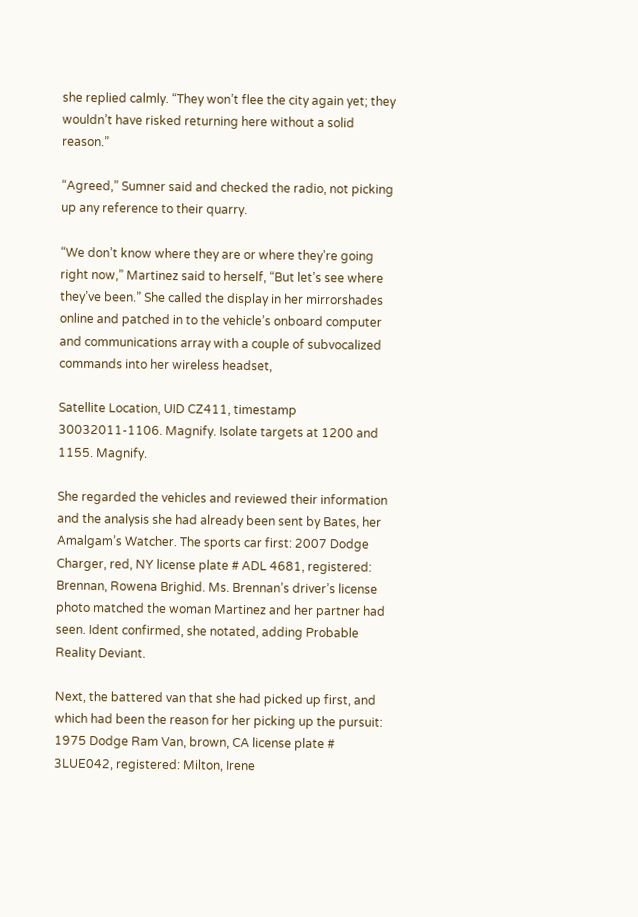she replied calmly. “They won’t flee the city again yet; they wouldn’t have risked returning here without a solid reason.”

“Agreed,” Sumner said and checked the radio, not picking up any reference to their quarry.

“We don’t know where they are or where they’re going right now,” Martinez said to herself, “But let’s see where they’ve been.” She called the display in her mirrorshades online and patched in to the vehicle’s onboard computer and communications array with a couple of subvocalized commands into her wireless headset,

Satellite Location, UID CZ411, timestamp 30032011-1106. Magnify. Isolate targets at 1200 and 1155. Magnify.

She regarded the vehicles and reviewed their information and the analysis she had already been sent by Bates, her Amalgam’s Watcher. The sports car first: 2007 Dodge Charger, red, NY license plate # ADL 4681, registered: Brennan, Rowena Brighid. Ms. Brennan’s driver’s license photo matched the woman Martinez and her partner had seen. Ident confirmed, she notated, adding Probable Reality Deviant.

Next, the battered van that she had picked up first, and which had been the reason for her picking up the pursuit: 1975 Dodge Ram Van, brown, CA license plate # 3LUE042, registered: Milton, Irene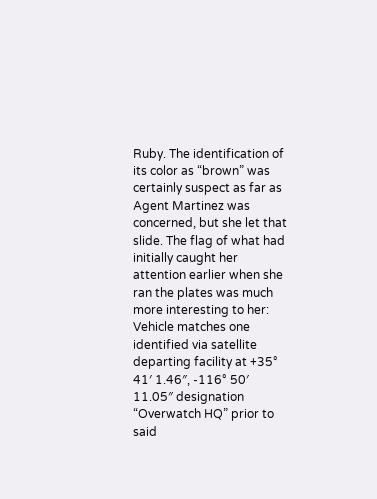Ruby. The identification of its color as “brown” was certainly suspect as far as Agent Martinez was concerned, but she let that slide. The flag of what had initially caught her attention earlier when she ran the plates was much more interesting to her: Vehicle matches one identified via satellite departing facility at +35° 41′ 1.46″, -116° 50′ 11.05″ designation “Overwatch HQ” prior to said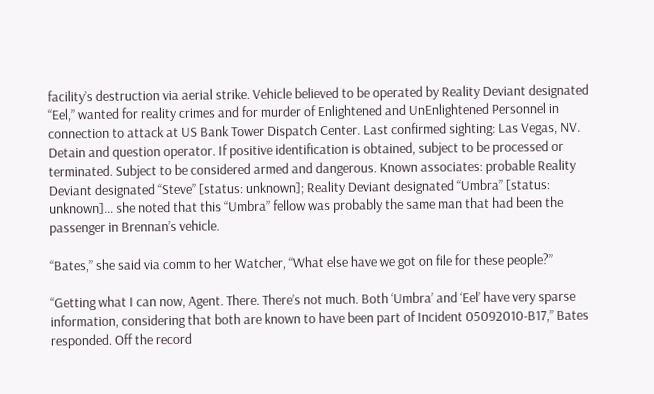facility’s destruction via aerial strike. Vehicle believed to be operated by Reality Deviant designated “Eel,” wanted for reality crimes and for murder of Enlightened and UnEnlightened Personnel in connection to attack at US Bank Tower Dispatch Center. Last confirmed sighting: Las Vegas, NV. Detain and question operator. If positive identification is obtained, subject to be processed or terminated. Subject to be considered armed and dangerous. Known associates: probable Reality Deviant designated “Steve” [status: unknown]; Reality Deviant designated “Umbra” [status: unknown]… she noted that this “Umbra” fellow was probably the same man that had been the passenger in Brennan’s vehicle.

“Bates,” she said via comm to her Watcher, “What else have we got on file for these people?”

“Getting what I can now, Agent. There. There’s not much. Both ‘Umbra’ and ‘Eel’ have very sparse information, considering that both are known to have been part of Incident 05092010-B17,” Bates responded. Off the record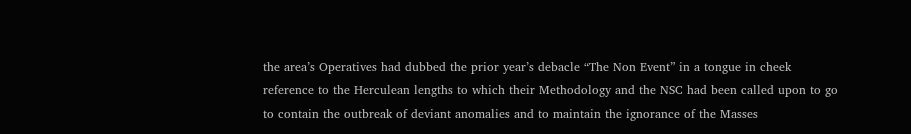the area’s Operatives had dubbed the prior year’s debacle “The Non Event” in a tongue in cheek reference to the Herculean lengths to which their Methodology and the NSC had been called upon to go to contain the outbreak of deviant anomalies and to maintain the ignorance of the Masses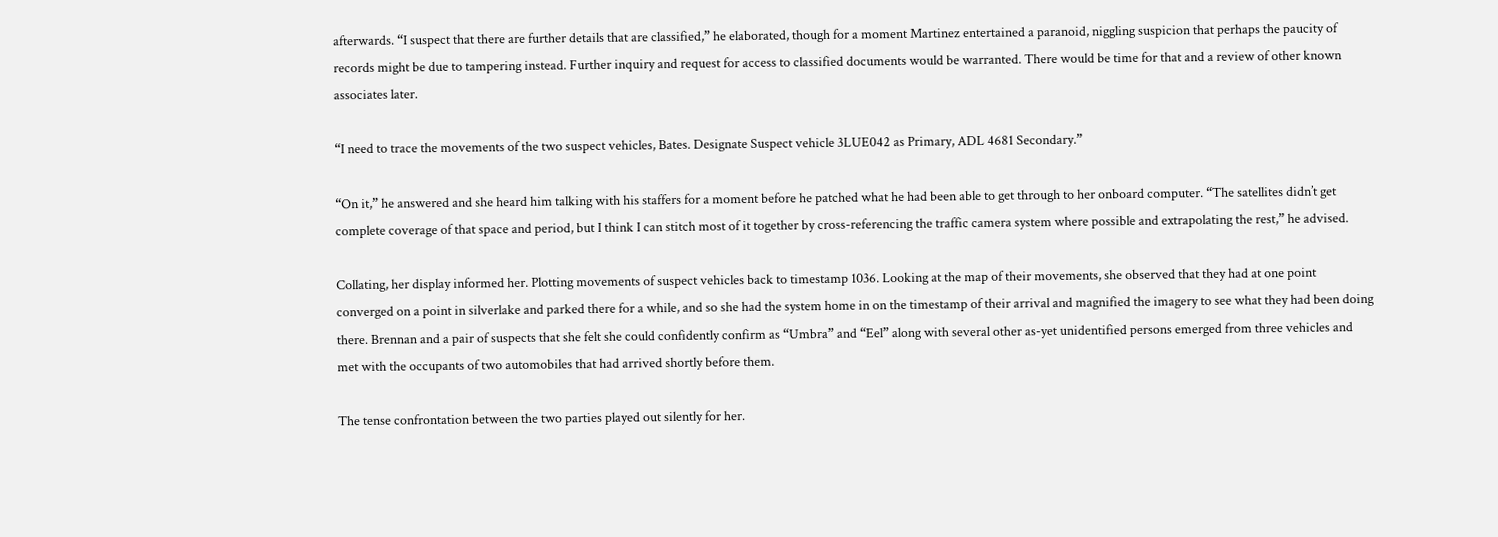afterwards. “I suspect that there are further details that are classified,” he elaborated, though for a moment Martinez entertained a paranoid, niggling suspicion that perhaps the paucity of records might be due to tampering instead. Further inquiry and request for access to classified documents would be warranted. There would be time for that and a review of other known associates later.

“I need to trace the movements of the two suspect vehicles, Bates. Designate Suspect vehicle 3LUE042 as Primary, ADL 4681 Secondary.”

“On it,” he answered and she heard him talking with his staffers for a moment before he patched what he had been able to get through to her onboard computer. “The satellites didn’t get complete coverage of that space and period, but I think I can stitch most of it together by cross-referencing the traffic camera system where possible and extrapolating the rest,” he advised.

Collating, her display informed her. Plotting movements of suspect vehicles back to timestamp 1036. Looking at the map of their movements, she observed that they had at one point converged on a point in silverlake and parked there for a while, and so she had the system home in on the timestamp of their arrival and magnified the imagery to see what they had been doing there. Brennan and a pair of suspects that she felt she could confidently confirm as “Umbra” and “Eel” along with several other as-yet unidentified persons emerged from three vehicles and met with the occupants of two automobiles that had arrived shortly before them.

The tense confrontation between the two parties played out silently for her.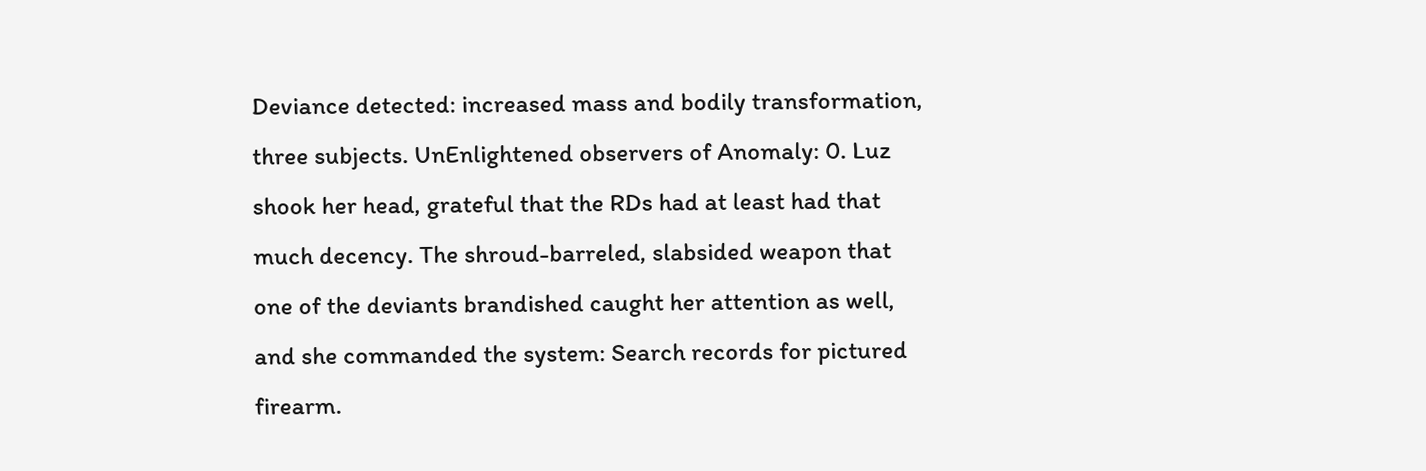Deviance detected: increased mass and bodily transformation, three subjects. UnEnlightened observers of Anomaly: 0. Luz shook her head, grateful that the RDs had at least had that much decency. The shroud-barreled, slabsided weapon that one of the deviants brandished caught her attention as well, and she commanded the system: Search records for pictured firearm.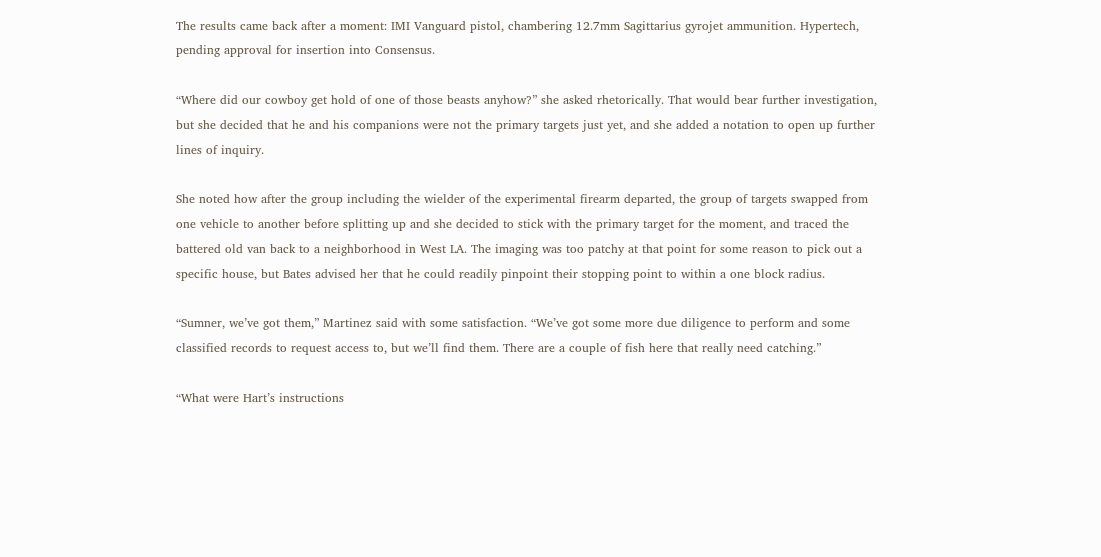The results came back after a moment: IMI Vanguard pistol, chambering 12.7mm Sagittarius gyrojet ammunition. Hypertech, pending approval for insertion into Consensus.

“Where did our cowboy get hold of one of those beasts anyhow?” she asked rhetorically. That would bear further investigation, but she decided that he and his companions were not the primary targets just yet, and she added a notation to open up further lines of inquiry.

She noted how after the group including the wielder of the experimental firearm departed, the group of targets swapped from one vehicle to another before splitting up and she decided to stick with the primary target for the moment, and traced the battered old van back to a neighborhood in West LA. The imaging was too patchy at that point for some reason to pick out a specific house, but Bates advised her that he could readily pinpoint their stopping point to within a one block radius.

“Sumner, we’ve got them,” Martinez said with some satisfaction. “We’ve got some more due diligence to perform and some classified records to request access to, but we’ll find them. There are a couple of fish here that really need catching.”

“What were Hart’s instructions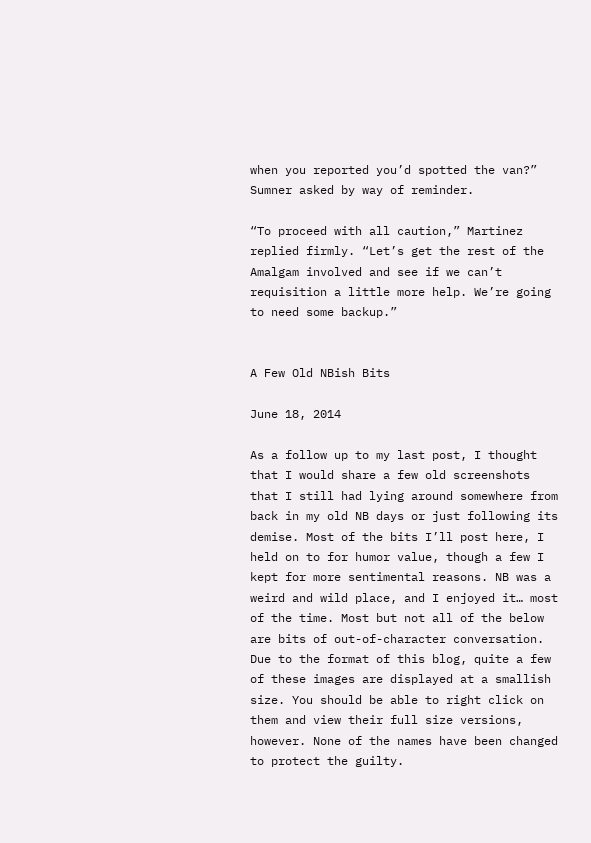when you reported you’d spotted the van?” Sumner asked by way of reminder.

“To proceed with all caution,” Martinez replied firmly. “Let’s get the rest of the Amalgam involved and see if we can’t requisition a little more help. We’re going to need some backup.”


A Few Old NBish Bits

June 18, 2014

As a follow up to my last post, I thought that I would share a few old screenshots that I still had lying around somewhere from back in my old NB days or just following its demise. Most of the bits I’ll post here, I held on to for humor value, though a few I kept for more sentimental reasons. NB was a weird and wild place, and I enjoyed it… most of the time. Most but not all of the below are bits of out-of-character conversation. Due to the format of this blog, quite a few of these images are displayed at a smallish size. You should be able to right click on them and view their full size versions, however. None of the names have been changed to protect the guilty.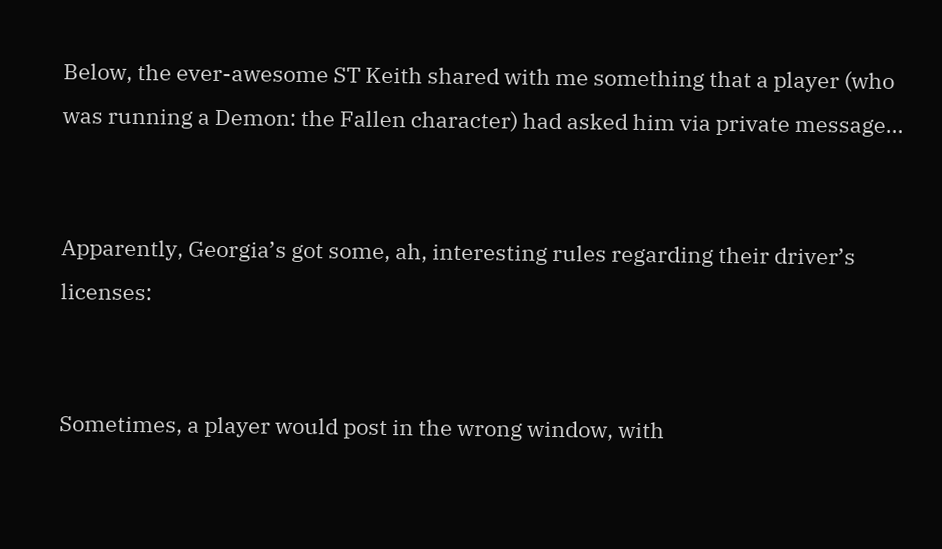Below, the ever-awesome ST Keith shared with me something that a player (who was running a Demon: the Fallen character) had asked him via private message…


Apparently, Georgia’s got some, ah, interesting rules regarding their driver’s licenses:


Sometimes, a player would post in the wrong window, with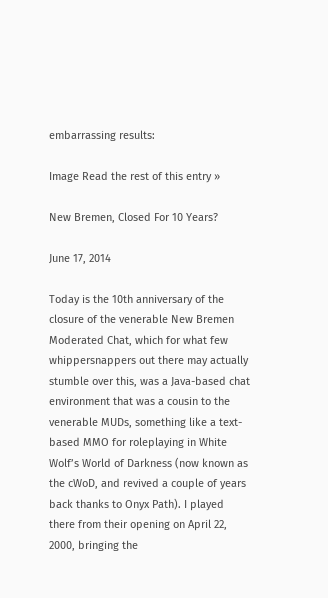embarrassing results:

Image Read the rest of this entry »

New Bremen, Closed For 10 Years?

June 17, 2014

Today is the 10th anniversary of the closure of the venerable New Bremen Moderated Chat, which for what few whippersnappers out there may actually stumble over this, was a Java-based chat environment that was a cousin to the venerable MUDs, something like a text-based MMO for roleplaying in White Wolf’s World of Darkness (now known as the cWoD, and revived a couple of years back thanks to Onyx Path). I played there from their opening on April 22, 2000, bringing the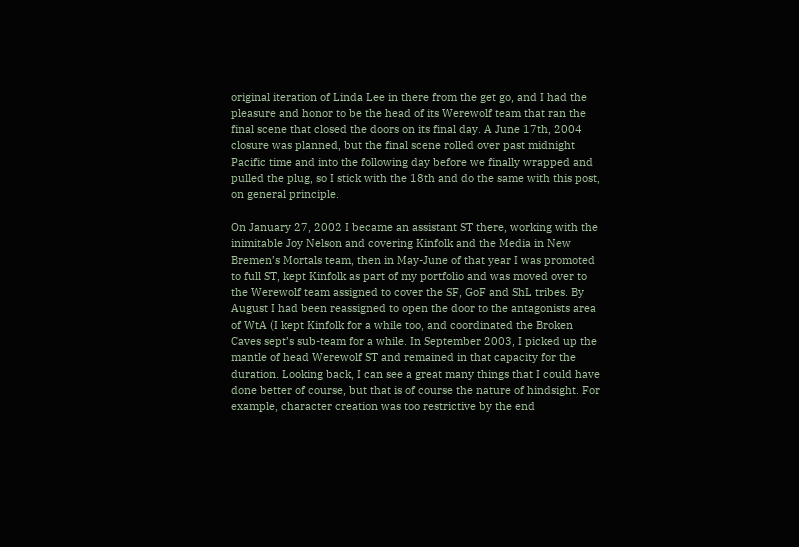original iteration of Linda Lee in there from the get go, and I had the pleasure and honor to be the head of its Werewolf team that ran the final scene that closed the doors on its final day. A June 17th, 2004 closure was planned, but the final scene rolled over past midnight Pacific time and into the following day before we finally wrapped and pulled the plug, so I stick with the 18th and do the same with this post, on general principle.

On January 27, 2002 I became an assistant ST there, working with the inimitable Joy Nelson and covering Kinfolk and the Media in New Bremen’s Mortals team, then in May-June of that year I was promoted to full ST, kept Kinfolk as part of my portfolio and was moved over to the Werewolf team assigned to cover the SF, GoF and ShL tribes. By August I had been reassigned to open the door to the antagonists area of WtA (I kept Kinfolk for a while too, and coordinated the Broken Caves sept’s sub-team for a while. In September 2003, I picked up the mantle of head Werewolf ST and remained in that capacity for the duration. Looking back, I can see a great many things that I could have done better of course, but that is of course the nature of hindsight. For example, character creation was too restrictive by the end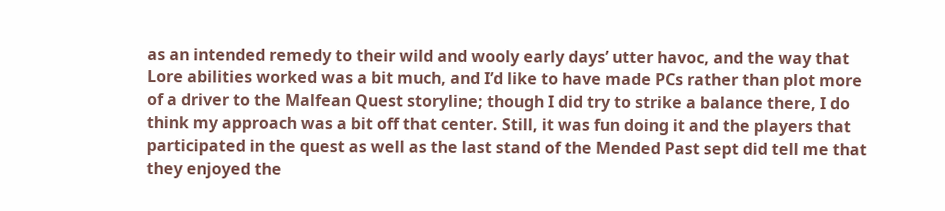as an intended remedy to their wild and wooly early days’ utter havoc, and the way that Lore abilities worked was a bit much, and I’d like to have made PCs rather than plot more of a driver to the Malfean Quest storyline; though I did try to strike a balance there, I do think my approach was a bit off that center. Still, it was fun doing it and the players that participated in the quest as well as the last stand of the Mended Past sept did tell me that they enjoyed the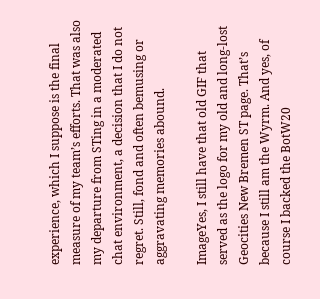experience, which I suppose is the final measure of my team’s efforts. That was also my departure from STing in a moderated chat environment, a decision that I do not regret. Still, fond and often bemusing or aggravating memories abound.

ImageYes, I still have that old GIF that served as the logo for my old and long-lost Geocities New Bremen ST page. That’s because I still am the Wyrm. And yes, of course I backed the BotW20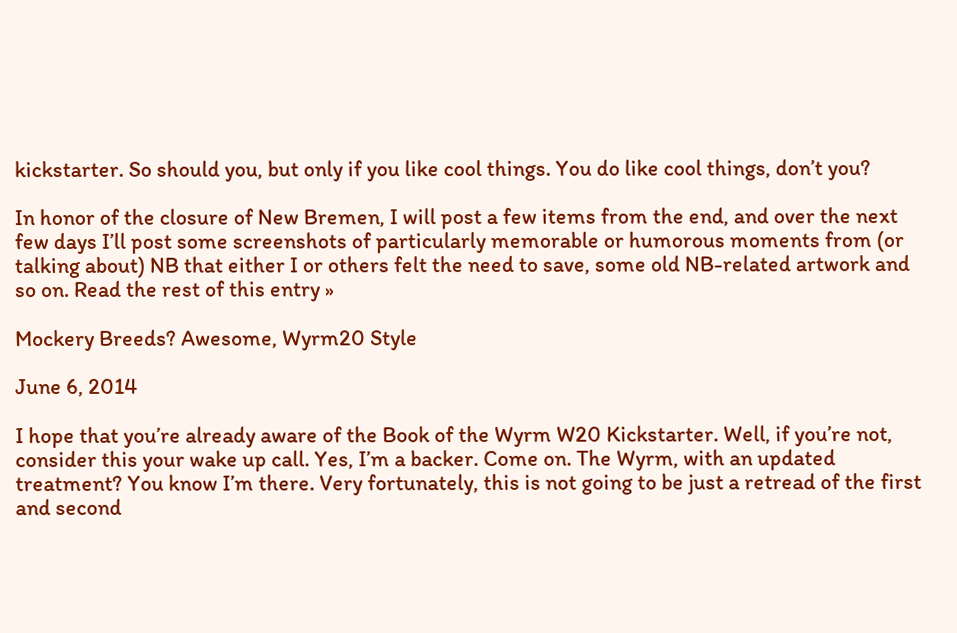kickstarter. So should you, but only if you like cool things. You do like cool things, don’t you?

In honor of the closure of New Bremen, I will post a few items from the end, and over the next few days I’ll post some screenshots of particularly memorable or humorous moments from (or talking about) NB that either I or others felt the need to save, some old NB-related artwork and so on. Read the rest of this entry »

Mockery Breeds? Awesome, Wyrm20 Style

June 6, 2014

I hope that you’re already aware of the Book of the Wyrm W20 Kickstarter. Well, if you’re not, consider this your wake up call. Yes, I’m a backer. Come on. The Wyrm, with an updated treatment? You know I’m there. Very fortunately, this is not going to be just a retread of the first and second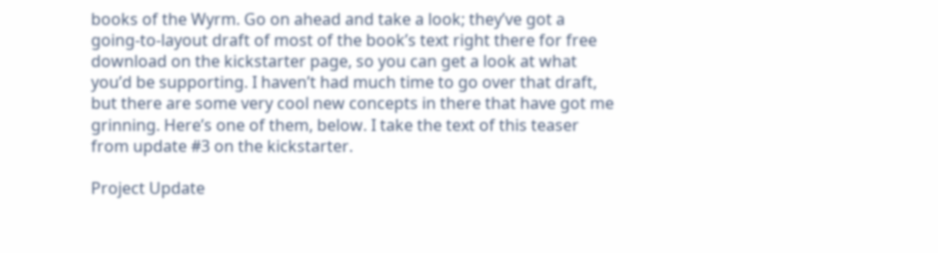books of the Wyrm. Go on ahead and take a look; they’ve got a going-to-layout draft of most of the book’s text right there for free download on the kickstarter page, so you can get a look at what you’d be supporting. I haven’t had much time to go over that draft, but there are some very cool new concepts in there that have got me grinning. Here’s one of them, below. I take the text of this teaser from update #3 on the kickstarter.

Project Update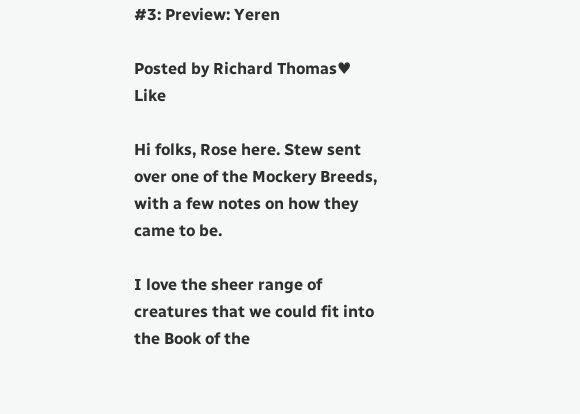#3: Preview: Yeren

Posted by Richard Thomas♥ Like

Hi folks, Rose here. Stew sent over one of the Mockery Breeds, with a few notes on how they came to be.

I love the sheer range of creatures that we could fit into the Book of the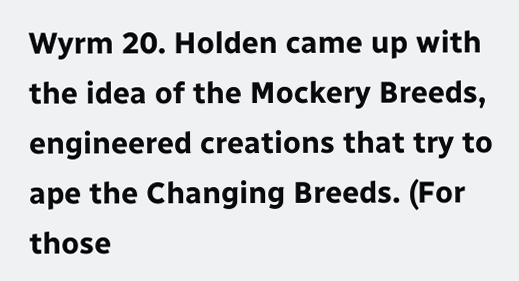Wyrm 20. Holden came up with the idea of the Mockery Breeds, engineered creations that try to ape the Changing Breeds. (For those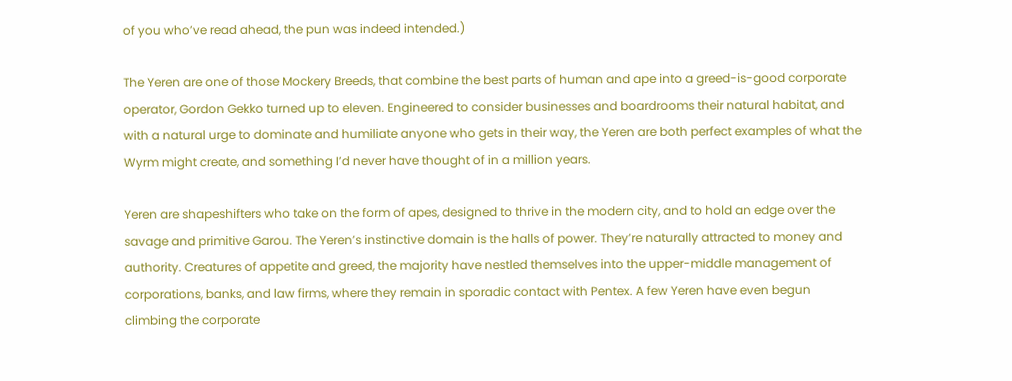of you who’ve read ahead, the pun was indeed intended.)

The Yeren are one of those Mockery Breeds, that combine the best parts of human and ape into a greed-is-good corporate operator, Gordon Gekko turned up to eleven. Engineered to consider businesses and boardrooms their natural habitat, and with a natural urge to dominate and humiliate anyone who gets in their way, the Yeren are both perfect examples of what the Wyrm might create, and something I’d never have thought of in a million years.

Yeren are shapeshifters who take on the form of apes, designed to thrive in the modern city, and to hold an edge over the savage and primitive Garou. The Yeren’s instinctive domain is the halls of power. They’re naturally attracted to money and authority. Creatures of appetite and greed, the majority have nestled themselves into the upper-middle management of corporations, banks, and law firms, where they remain in sporadic contact with Pentex. A few Yeren have even begun climbing the corporate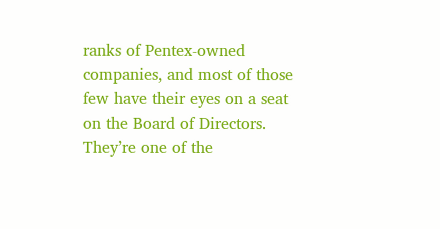ranks of Pentex-owned companies, and most of those few have their eyes on a seat on the Board of Directors. They’re one of the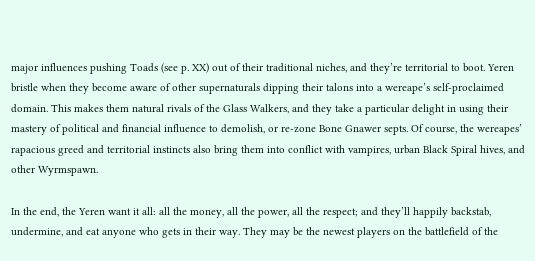major influences pushing Toads (see p. XX) out of their traditional niches, and they’re territorial to boot. Yeren bristle when they become aware of other supernaturals dipping their talons into a wereape’s self-proclaimed domain. This makes them natural rivals of the Glass Walkers, and they take a particular delight in using their mastery of political and financial influence to demolish, or re-zone Bone Gnawer septs. Of course, the wereapes’ rapacious greed and territorial instincts also bring them into conflict with vampires, urban Black Spiral hives, and other Wyrmspawn.

In the end, the Yeren want it all: all the money, all the power, all the respect; and they’ll happily backstab, undermine, and eat anyone who gets in their way. They may be the newest players on the battlefield of the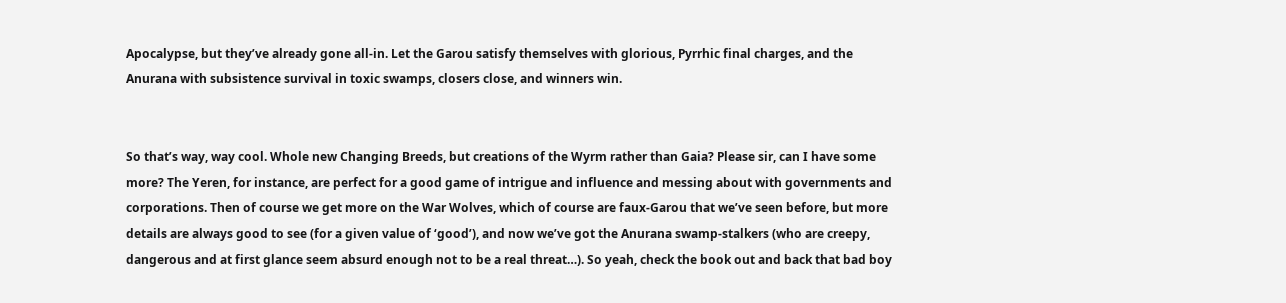Apocalypse, but they’ve already gone all-in. Let the Garou satisfy themselves with glorious, Pyrrhic final charges, and the Anurana with subsistence survival in toxic swamps, closers close, and winners win.


So that’s way, way cool. Whole new Changing Breeds, but creations of the Wyrm rather than Gaia? Please sir, can I have some more? The Yeren, for instance, are perfect for a good game of intrigue and influence and messing about with governments and corporations. Then of course we get more on the War Wolves, which of course are faux-Garou that we’ve seen before, but more details are always good to see (for a given value of ‘good’), and now we’ve got the Anurana swamp-stalkers (who are creepy, dangerous and at first glance seem absurd enough not to be a real threat…). So yeah, check the book out and back that bad boy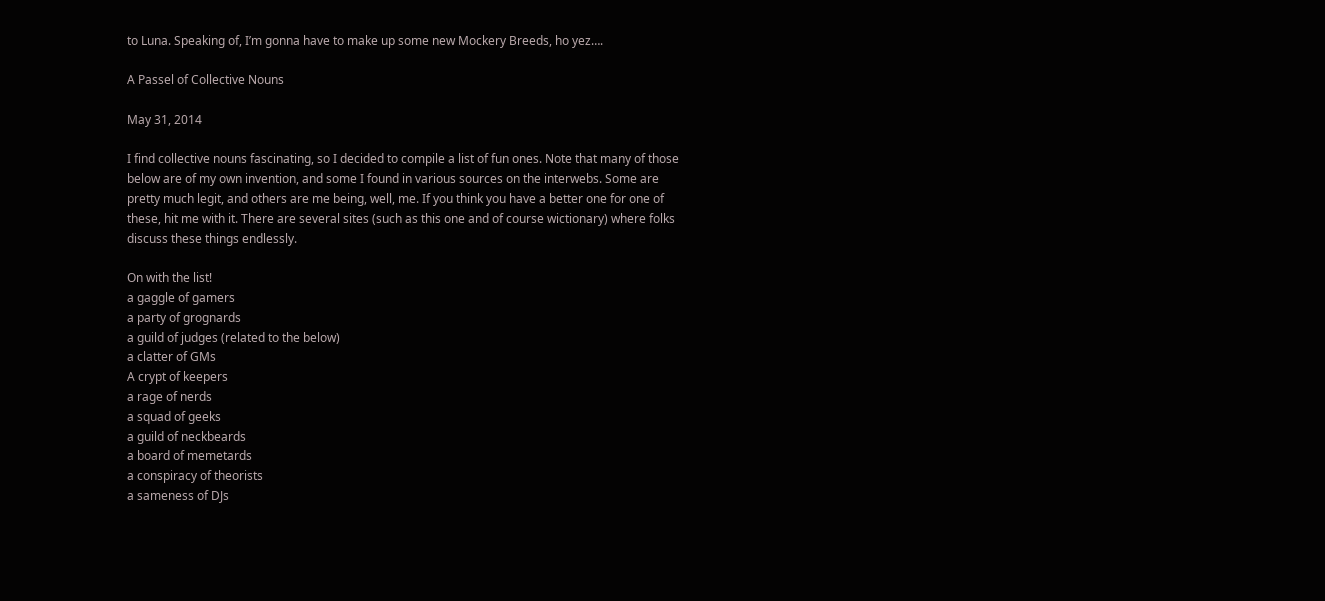to Luna. Speaking of, I’m gonna have to make up some new Mockery Breeds, ho yez….

A Passel of Collective Nouns

May 31, 2014

I find collective nouns fascinating, so I decided to compile a list of fun ones. Note that many of those below are of my own invention, and some I found in various sources on the interwebs. Some are pretty much legit, and others are me being, well, me. If you think you have a better one for one of these, hit me with it. There are several sites (such as this one and of course wictionary) where folks discuss these things endlessly.

On with the list!
a gaggle of gamers
a party of grognards
a guild of judges (related to the below)
a clatter of GMs
A crypt of keepers
a rage of nerds
a squad of geeks
a guild of neckbeards
a board of memetards
a conspiracy of theorists
a sameness of DJs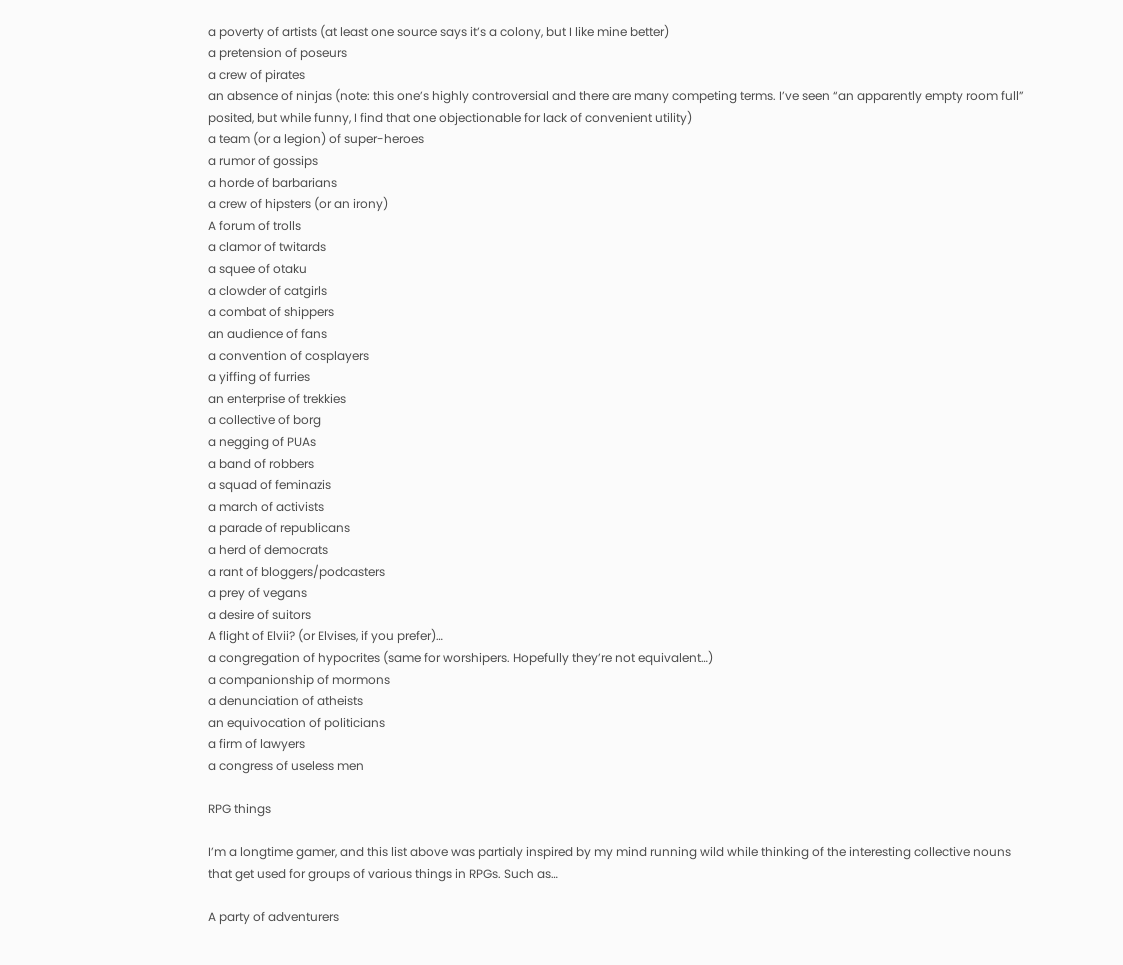a poverty of artists (at least one source says it’s a colony, but I like mine better)
a pretension of poseurs
a crew of pirates
an absence of ninjas (note: this one’s highly controversial and there are many competing terms. I’ve seen “an apparently empty room full” posited, but while funny, I find that one objectionable for lack of convenient utility)
a team (or a legion) of super-heroes
a rumor of gossips
a horde of barbarians
a crew of hipsters (or an irony)
A forum of trolls
a clamor of twitards
a squee of otaku
a clowder of catgirls
a combat of shippers
an audience of fans
a convention of cosplayers
a yiffing of furries
an enterprise of trekkies
a collective of borg
a negging of PUAs
a band of robbers
a squad of feminazis
a march of activists
a parade of republicans
a herd of democrats
a rant of bloggers/podcasters
a prey of vegans
a desire of suitors
A flight of Elvii? (or Elvises, if you prefer)…
a congregation of hypocrites (same for worshipers. Hopefully they’re not equivalent…)
a companionship of mormons
a denunciation of atheists
an equivocation of politicians
a firm of lawyers
a congress of useless men

RPG things

I’m a longtime gamer, and this list above was partialy inspired by my mind running wild while thinking of the interesting collective nouns that get used for groups of various things in RPGs. Such as…

A party of adventurers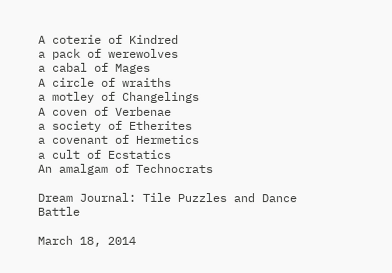A coterie of Kindred
a pack of werewolves
a cabal of Mages
A circle of wraiths
a motley of Changelings
A coven of Verbenae
a society of Etherites
a covenant of Hermetics
a cult of Ecstatics
An amalgam of Technocrats

Dream Journal: Tile Puzzles and Dance Battle

March 18, 2014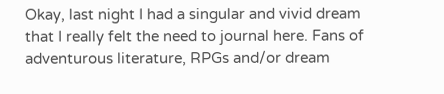Okay, last night I had a singular and vivid dream that I really felt the need to journal here. Fans of adventurous literature, RPGs and/or dream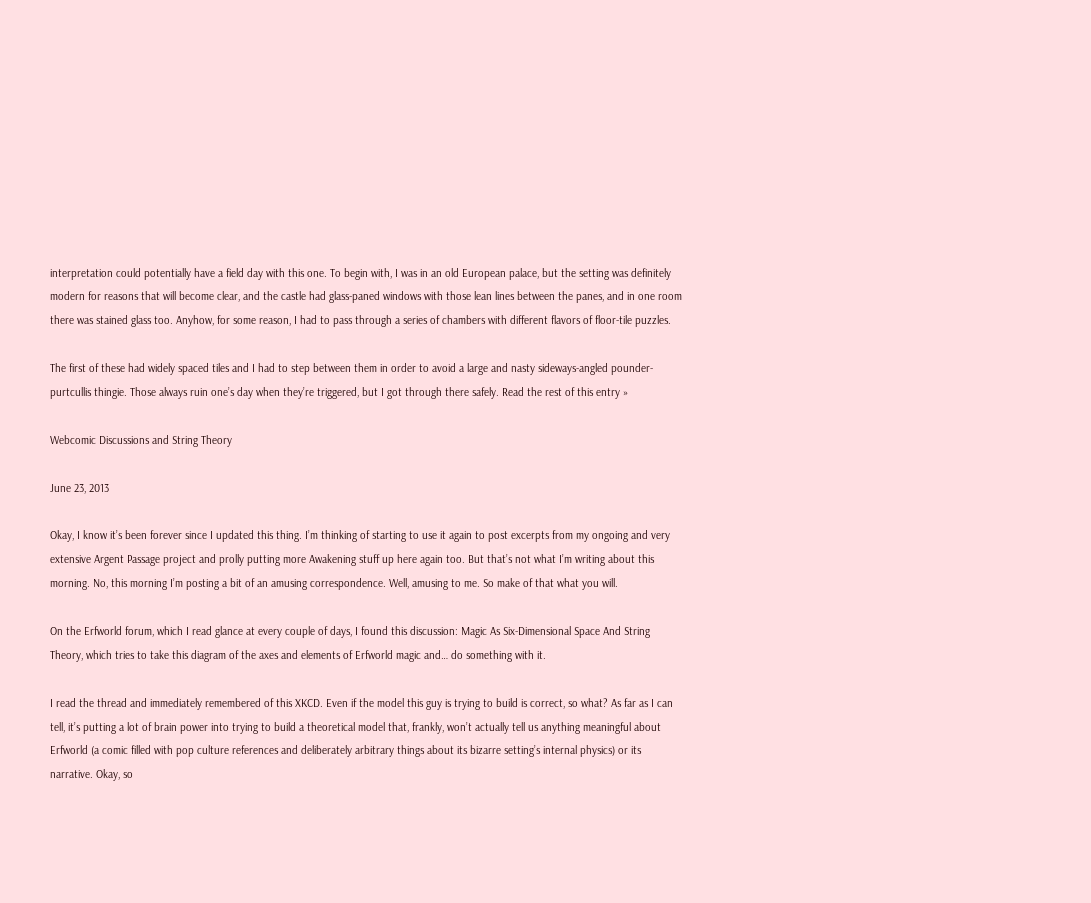interpretation could potentially have a field day with this one. To begin with, I was in an old European palace, but the setting was definitely modern for reasons that will become clear, and the castle had glass-paned windows with those lean lines between the panes, and in one room there was stained glass too. Anyhow, for some reason, I had to pass through a series of chambers with different flavors of floor-tile puzzles.

The first of these had widely spaced tiles and I had to step between them in order to avoid a large and nasty sideways-angled pounder-purtcullis thingie. Those always ruin one’s day when they’re triggered, but I got through there safely. Read the rest of this entry »

Webcomic Discussions and String Theory

June 23, 2013

Okay, I know it’s been forever since I updated this thing. I’m thinking of starting to use it again to post excerpts from my ongoing and very extensive Argent Passage project and prolly putting more Awakening stuff up here again too. But that’s not what I’m writing about this morning. No, this morning I’m posting a bit of an amusing correspondence. Well, amusing to me. So make of that what you will.

On the Erfworld forum, which I read glance at every couple of days, I found this discussion: Magic As Six-Dimensional Space And String Theory, which tries to take this diagram of the axes and elements of Erfworld magic and… do something with it.

I read the thread and immediately remembered of this XKCD. Even if the model this guy is trying to build is correct, so what? As far as I can tell, it’s putting a lot of brain power into trying to build a theoretical model that, frankly, won’t actually tell us anything meaningful about Erfworld (a comic filled with pop culture references and deliberately arbitrary things about its bizarre setting’s internal physics) or its narrative. Okay, so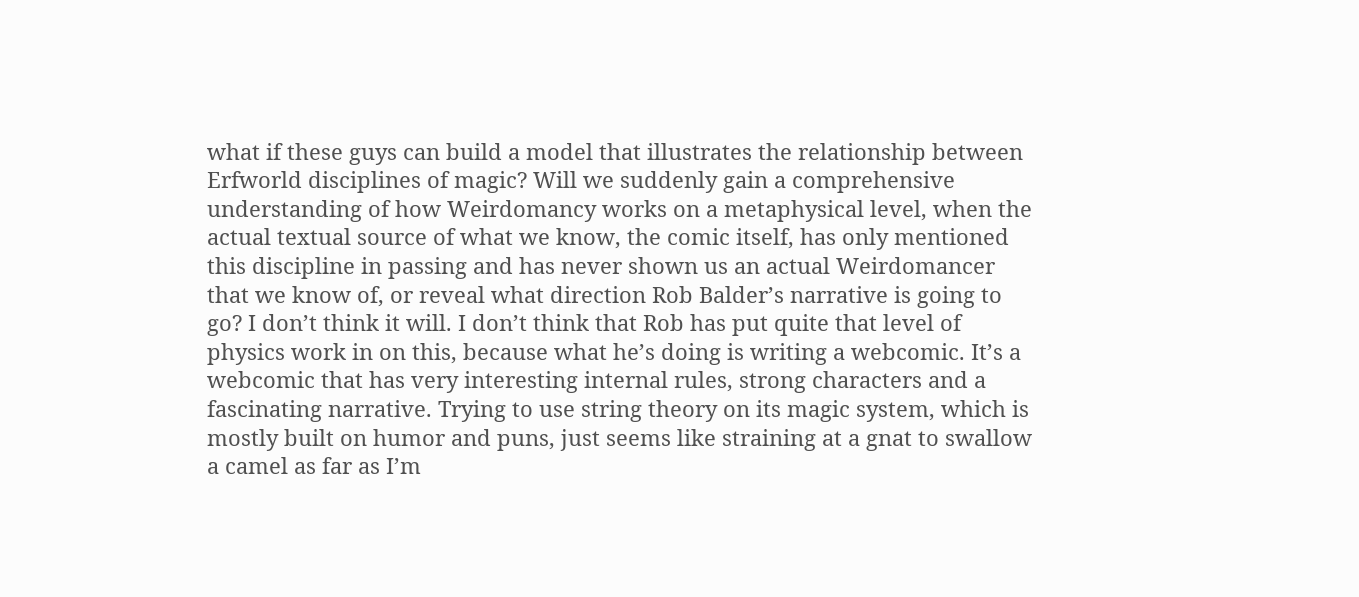what if these guys can build a model that illustrates the relationship between Erfworld disciplines of magic? Will we suddenly gain a comprehensive understanding of how Weirdomancy works on a metaphysical level, when the actual textual source of what we know, the comic itself, has only mentioned this discipline in passing and has never shown us an actual Weirdomancer that we know of, or reveal what direction Rob Balder’s narrative is going to go? I don’t think it will. I don’t think that Rob has put quite that level of physics work in on this, because what he’s doing is writing a webcomic. It’s a webcomic that has very interesting internal rules, strong characters and a fascinating narrative. Trying to use string theory on its magic system, which is mostly built on humor and puns, just seems like straining at a gnat to swallow a camel as far as I’m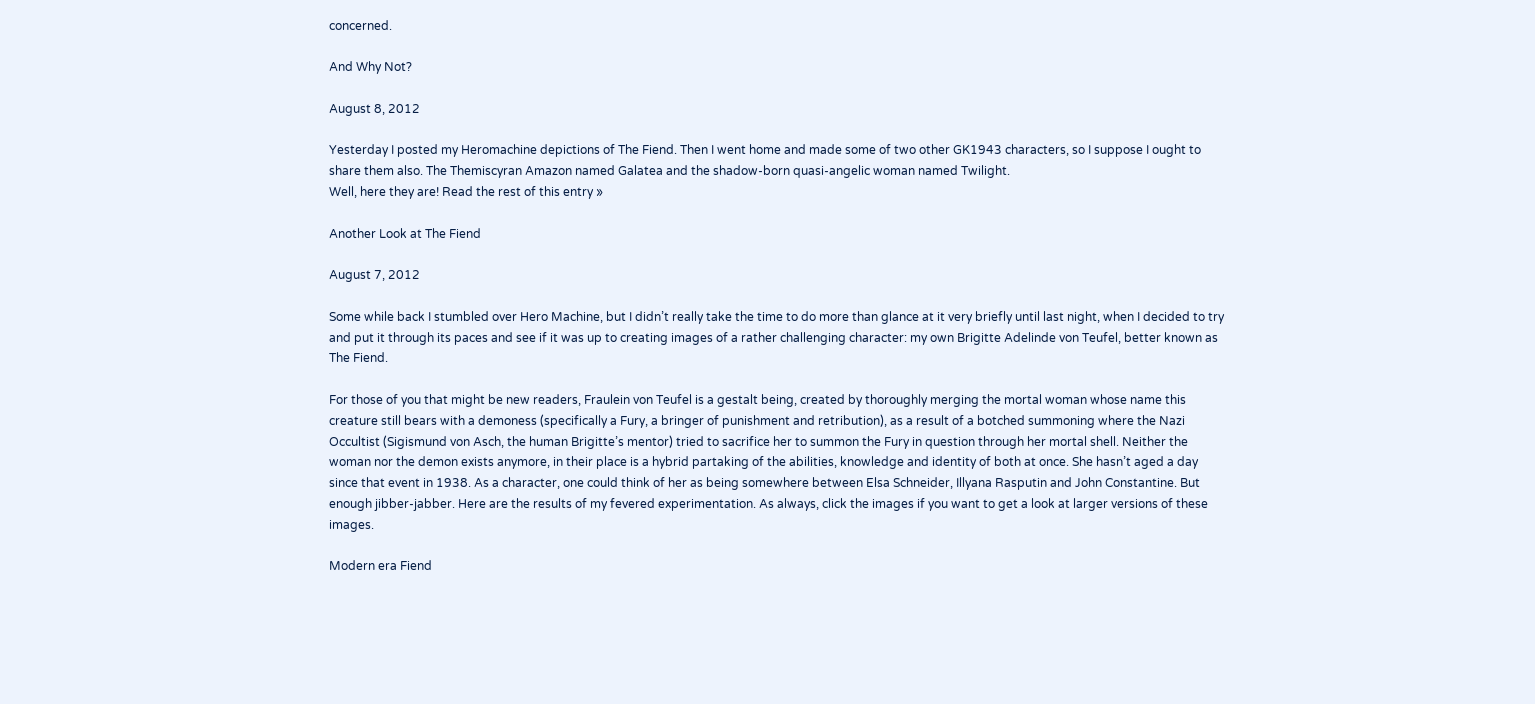concerned.

And Why Not?

August 8, 2012

Yesterday I posted my Heromachine depictions of The Fiend. Then I went home and made some of two other GK1943 characters, so I suppose I ought to share them also. The Themiscyran Amazon named Galatea and the shadow-born quasi-angelic woman named Twilight.
Well, here they are! Read the rest of this entry »

Another Look at The Fiend

August 7, 2012

Some while back I stumbled over Hero Machine, but I didn’t really take the time to do more than glance at it very briefly until last night, when I decided to try and put it through its paces and see if it was up to creating images of a rather challenging character: my own Brigitte Adelinde von Teufel, better known as The Fiend.

For those of you that might be new readers, Fraulein von Teufel is a gestalt being, created by thoroughly merging the mortal woman whose name this creature still bears with a demoness (specifically a Fury, a bringer of punishment and retribution), as a result of a botched summoning where the Nazi Occultist (Sigismund von Asch, the human Brigitte’s mentor) tried to sacrifice her to summon the Fury in question through her mortal shell. Neither the woman nor the demon exists anymore, in their place is a hybrid partaking of the abilities, knowledge and identity of both at once. She hasn’t aged a day since that event in 1938. As a character, one could think of her as being somewhere between Elsa Schneider, Illyana Rasputin and John Constantine. But enough jibber-jabber. Here are the results of my fevered experimentation. As always, click the images if you want to get a look at larger versions of these images.

Modern era Fiend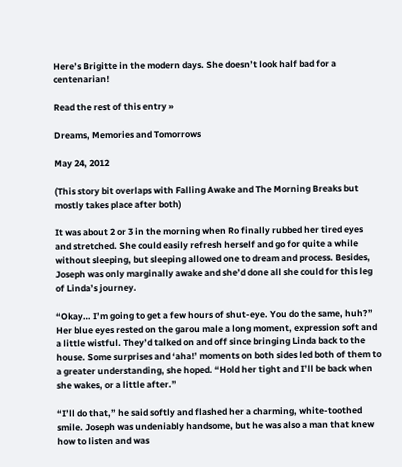Here’s Brigitte in the modern days. She doesn’t look half bad for a centenarian!

Read the rest of this entry »

Dreams, Memories and Tomorrows

May 24, 2012

(This story bit overlaps with Falling Awake and The Morning Breaks but mostly takes place after both)

It was about 2 or 3 in the morning when Ro finally rubbed her tired eyes and stretched. She could easily refresh herself and go for quite a while without sleeping, but sleeping allowed one to dream and process. Besides, Joseph was only marginally awake and she’d done all she could for this leg of Linda’s journey.

“Okay… I’m going to get a few hours of shut-eye. You do the same, huh?” Her blue eyes rested on the garou male a long moment, expression soft and a little wistful. They’d talked on and off since bringing Linda back to the house. Some surprises and ‘aha!’ moments on both sides led both of them to a greater understanding, she hoped. “Hold her tight and I’ll be back when she wakes, or a little after.”

“I’ll do that,” he said softly and flashed her a charming, white-toothed smile. Joseph was undeniably handsome, but he was also a man that knew how to listen and was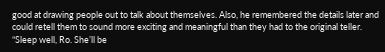good at drawing people out to talk about themselves. Also, he remembered the details later and could retell them to sound more exciting and meaningful than they had to the original teller. “Sleep well, Ro. She’ll be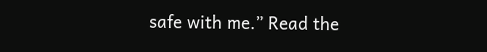safe with me.” Read the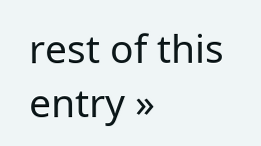rest of this entry »